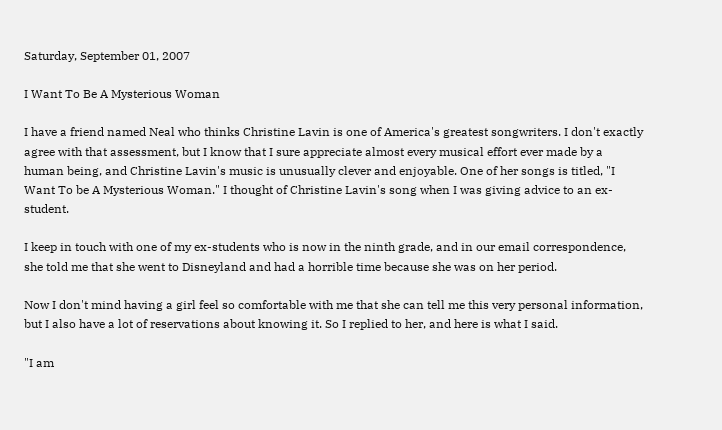Saturday, September 01, 2007

I Want To Be A Mysterious Woman

I have a friend named Neal who thinks Christine Lavin is one of America's greatest songwriters. I don't exactly agree with that assessment, but I know that I sure appreciate almost every musical effort ever made by a human being, and Christine Lavin's music is unusually clever and enjoyable. One of her songs is titled, "I Want To be A Mysterious Woman." I thought of Christine Lavin's song when I was giving advice to an ex-student.

I keep in touch with one of my ex-students who is now in the ninth grade, and in our email correspondence, she told me that she went to Disneyland and had a horrible time because she was on her period.

Now I don't mind having a girl feel so comfortable with me that she can tell me this very personal information, but I also have a lot of reservations about knowing it. So I replied to her, and here is what I said.

"I am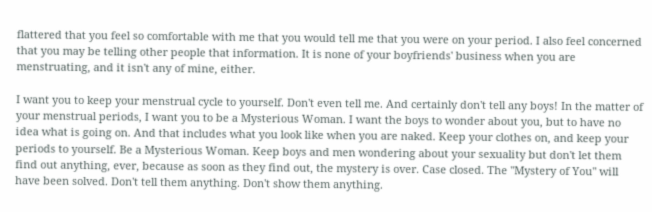flattered that you feel so comfortable with me that you would tell me that you were on your period. I also feel concerned that you may be telling other people that information. It is none of your boyfriends' business when you are menstruating, and it isn't any of mine, either.

I want you to keep your menstrual cycle to yourself. Don't even tell me. And certainly don't tell any boys! In the matter of your menstrual periods, I want you to be a Mysterious Woman. I want the boys to wonder about you, but to have no idea what is going on. And that includes what you look like when you are naked. Keep your clothes on, and keep your periods to yourself. Be a Mysterious Woman. Keep boys and men wondering about your sexuality but don't let them find out anything, ever, because as soon as they find out, the mystery is over. Case closed. The "Mystery of You" will have been solved. Don't tell them anything. Don't show them anything.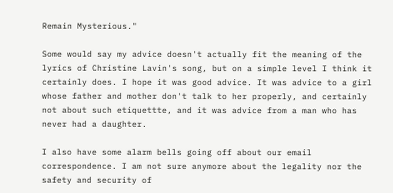Remain Mysterious."

Some would say my advice doesn't actually fit the meaning of the lyrics of Christine Lavin's song, but on a simple level I think it certainly does. I hope it was good advice. It was advice to a girl whose father and mother don't talk to her properly, and certainly not about such etiquettte, and it was advice from a man who has never had a daughter.

I also have some alarm bells going off about our email correspondence. I am not sure anymore about the legality nor the safety and security of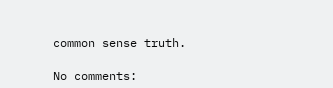common sense truth.

No comments: